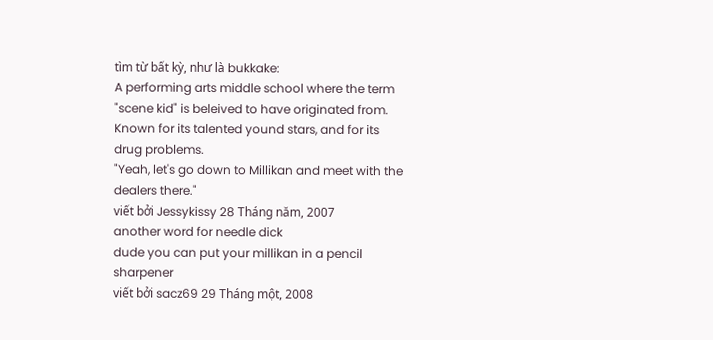tìm từ bất kỳ, như là bukkake:
A performing arts middle school where the term "scene kid" is beleived to have originated from. Known for its talented yound stars, and for its drug problems.
"Yeah, let's go down to Millikan and meet with the dealers there."
viết bởi Jessykissy 28 Tháng năm, 2007
another word for needle dick
dude you can put your millikan in a pencil sharpener
viết bởi sacz69 29 Tháng một, 2008